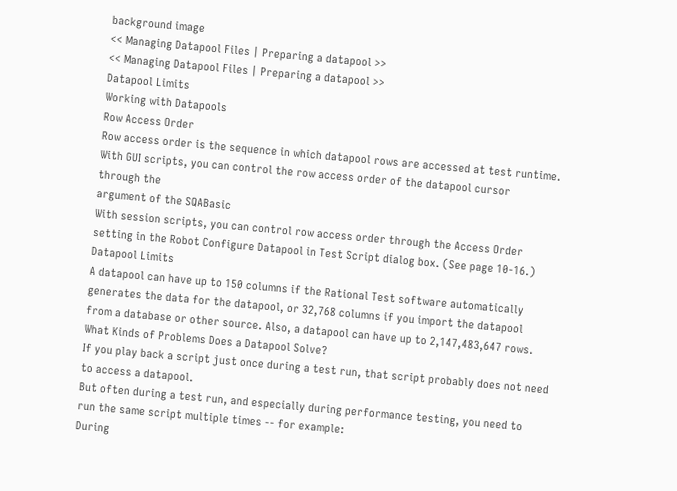background image
<< Managing Datapool Files | Preparing a datapool >>
<< Managing Datapool Files | Preparing a datapool >>
Datapool Limits
Working with Datapools
Row Access Order
Row access order is the sequence in which datapool rows are accessed at test runtime.
With GUI scripts, you can control the row access order of the datapool cursor
through the
argument of the SQABasic
With session scripts, you can control row access order through the Access Order
setting in the Robot Configure Datapool in Test Script dialog box. (See page 10-16.)
Datapool Limits
A datapool can have up to 150 columns if the Rational Test software automatically
generates the data for the datapool, or 32,768 columns if you import the datapool
from a database or other source. Also, a datapool can have up to 2,147,483,647 rows.
What Kinds of Problems Does a Datapool Solve?
If you play back a script just once during a test run, that script probably does not need
to access a datapool.
But often during a test run, and especially during performance testing, you need to
run the same script multiple times -- for example:
During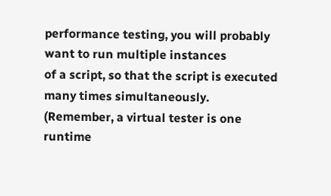performance testing, you will probably want to run multiple instances
of a script, so that the script is executed many times simultaneously.
(Remember, a virtual tester is one runtime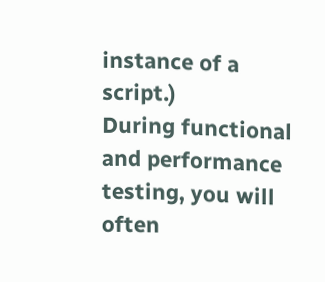instance of a script.)
During functional and performance testing, you will often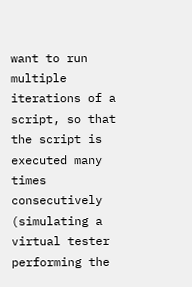want to run multiple
iterations of a script, so that the script is executed many times consecutively
(simulating a virtual tester performing the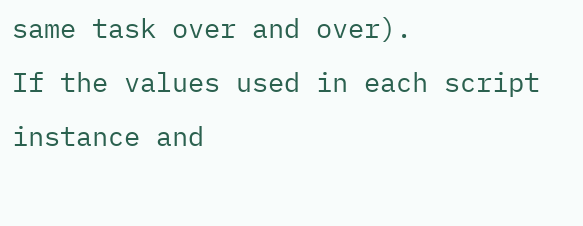same task over and over).
If the values used in each script instance and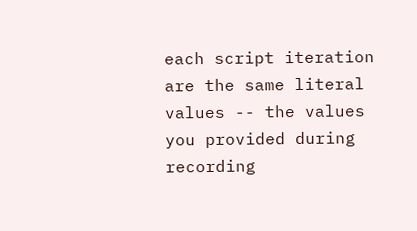each script iteration are the same literal
values -- the values you provided during recording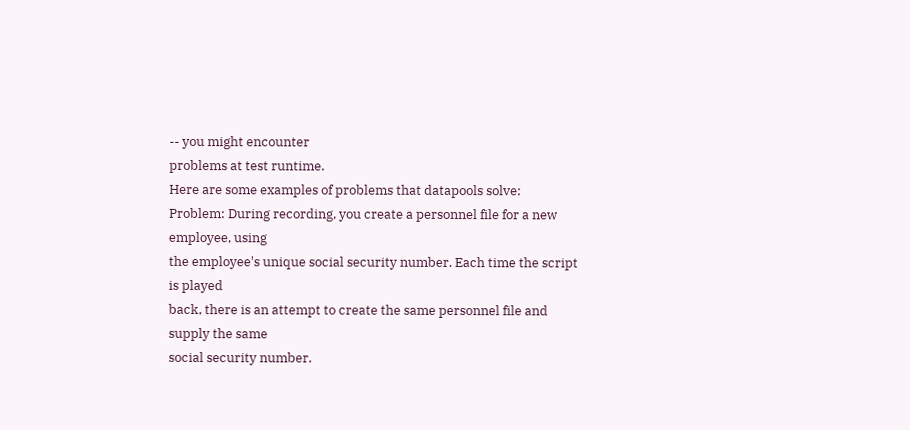-- you might encounter
problems at test runtime.
Here are some examples of problems that datapools solve:
Problem: During recording, you create a personnel file for a new employee, using
the employee's unique social security number. Each time the script is played
back, there is an attempt to create the same personnel file and supply the same
social security number.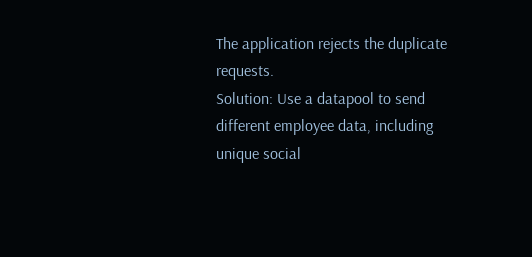The application rejects the duplicate requests.
Solution: Use a datapool to send different employee data, including unique social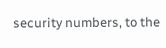security numbers, to the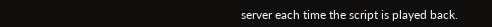server each time the script is played back.